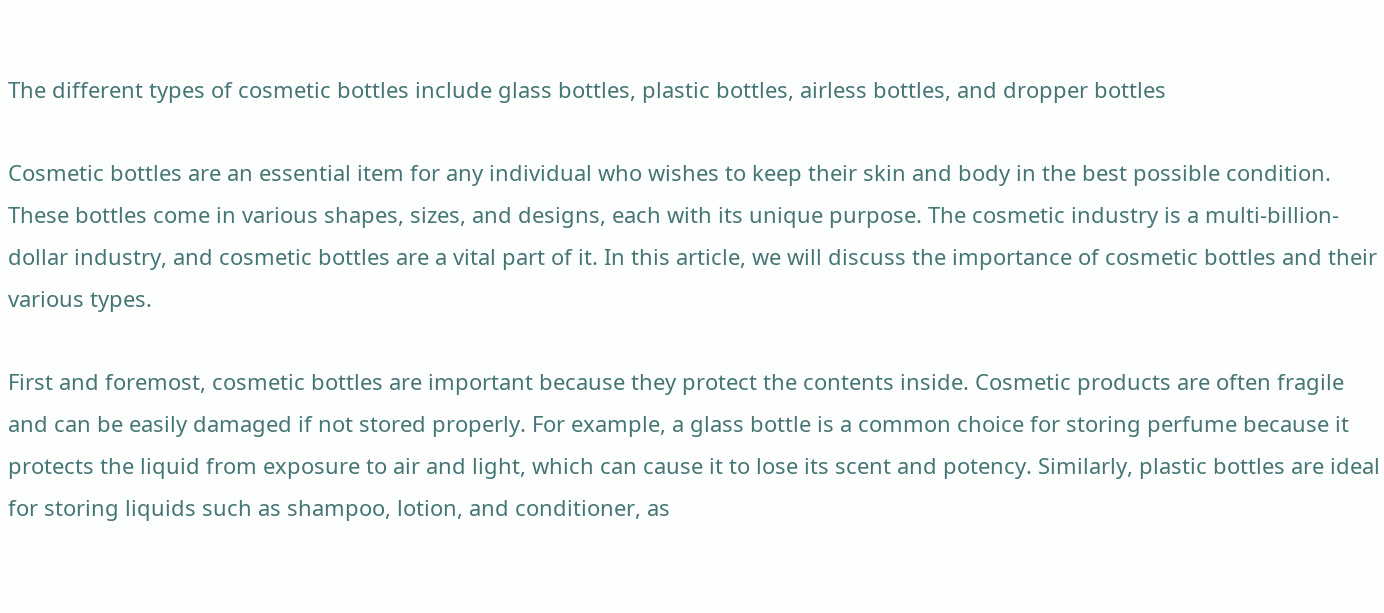The different types of cosmetic bottles include glass bottles, plastic bottles, airless bottles, and dropper bottles

Cosmetic bottles are an essential item for any individual who wishes to keep their skin and body in the best possible condition. These bottles come in various shapes, sizes, and designs, each with its unique purpose. The cosmetic industry is a multi-billion-dollar industry, and cosmetic bottles are a vital part of it. In this article, we will discuss the importance of cosmetic bottles and their various types.

First and foremost, cosmetic bottles are important because they protect the contents inside. Cosmetic products are often fragile and can be easily damaged if not stored properly. For example, a glass bottle is a common choice for storing perfume because it protects the liquid from exposure to air and light, which can cause it to lose its scent and potency. Similarly, plastic bottles are ideal for storing liquids such as shampoo, lotion, and conditioner, as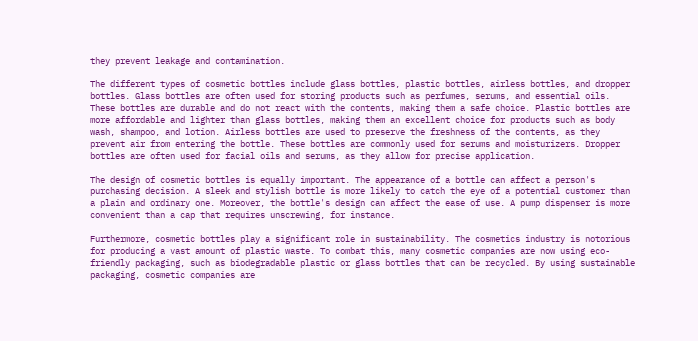they prevent leakage and contamination.

The different types of cosmetic bottles include glass bottles, plastic bottles, airless bottles, and dropper bottles. Glass bottles are often used for storing products such as perfumes, serums, and essential oils. These bottles are durable and do not react with the contents, making them a safe choice. Plastic bottles are more affordable and lighter than glass bottles, making them an excellent choice for products such as body wash, shampoo, and lotion. Airless bottles are used to preserve the freshness of the contents, as they prevent air from entering the bottle. These bottles are commonly used for serums and moisturizers. Dropper bottles are often used for facial oils and serums, as they allow for precise application.

The design of cosmetic bottles is equally important. The appearance of a bottle can affect a person's purchasing decision. A sleek and stylish bottle is more likely to catch the eye of a potential customer than a plain and ordinary one. Moreover, the bottle's design can affect the ease of use. A pump dispenser is more convenient than a cap that requires unscrewing, for instance.

Furthermore, cosmetic bottles play a significant role in sustainability. The cosmetics industry is notorious for producing a vast amount of plastic waste. To combat this, many cosmetic companies are now using eco-friendly packaging, such as biodegradable plastic or glass bottles that can be recycled. By using sustainable packaging, cosmetic companies are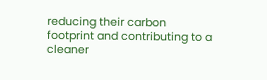reducing their carbon footprint and contributing to a cleaner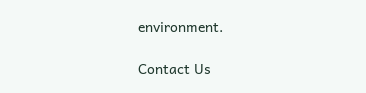environment.

Contact Us